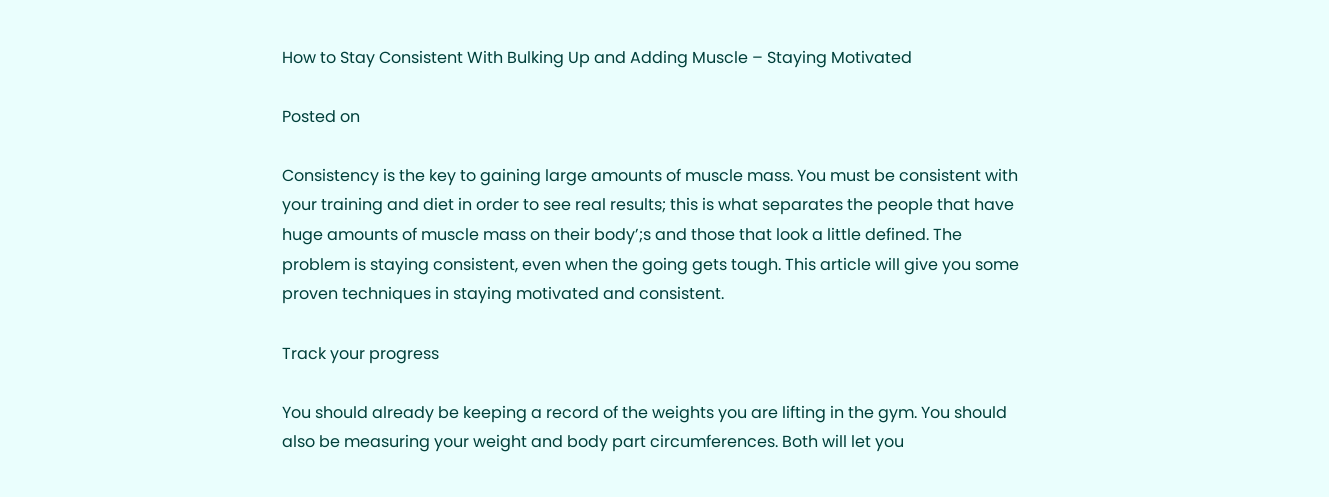How to Stay Consistent With Bulking Up and Adding Muscle – Staying Motivated

Posted on

Consistency is the key to gaining large amounts of muscle mass. You must be consistent with your training and diet in order to see real results; this is what separates the people that have huge amounts of muscle mass on their body’;s and those that look a little defined. The problem is staying consistent, even when the going gets tough. This article will give you some proven techniques in staying motivated and consistent.

Track your progress

You should already be keeping a record of the weights you are lifting in the gym. You should also be measuring your weight and body part circumferences. Both will let you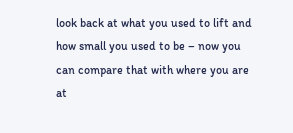look back at what you used to lift and how small you used to be – now you can compare that with where you are at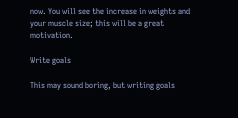now. You will see the increase in weights and your muscle size; this will be a great motivation.

Write goals

This may sound boring, but writing goals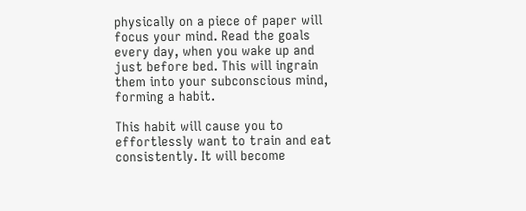physically on a piece of paper will focus your mind. Read the goals every day, when you wake up and just before bed. This will ingrain them into your subconscious mind, forming a habit.

This habit will cause you to effortlessly want to train and eat consistently. It will become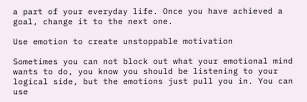a part of your everyday life. Once you have achieved a goal, change it to the next one.

Use emotion to create unstoppable motivation

Sometimes you can not block out what your emotional mind wants to do, you know you should be listening to your logical side, but the emotions just pull you in. You can use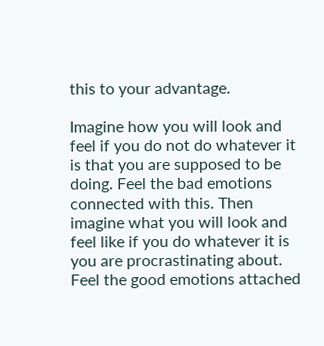this to your advantage.

Imagine how you will look and feel if you do not do whatever it is that you are supposed to be doing. Feel the bad emotions connected with this. Then imagine what you will look and feel like if you do whatever it is you are procrastinating about. Feel the good emotions attached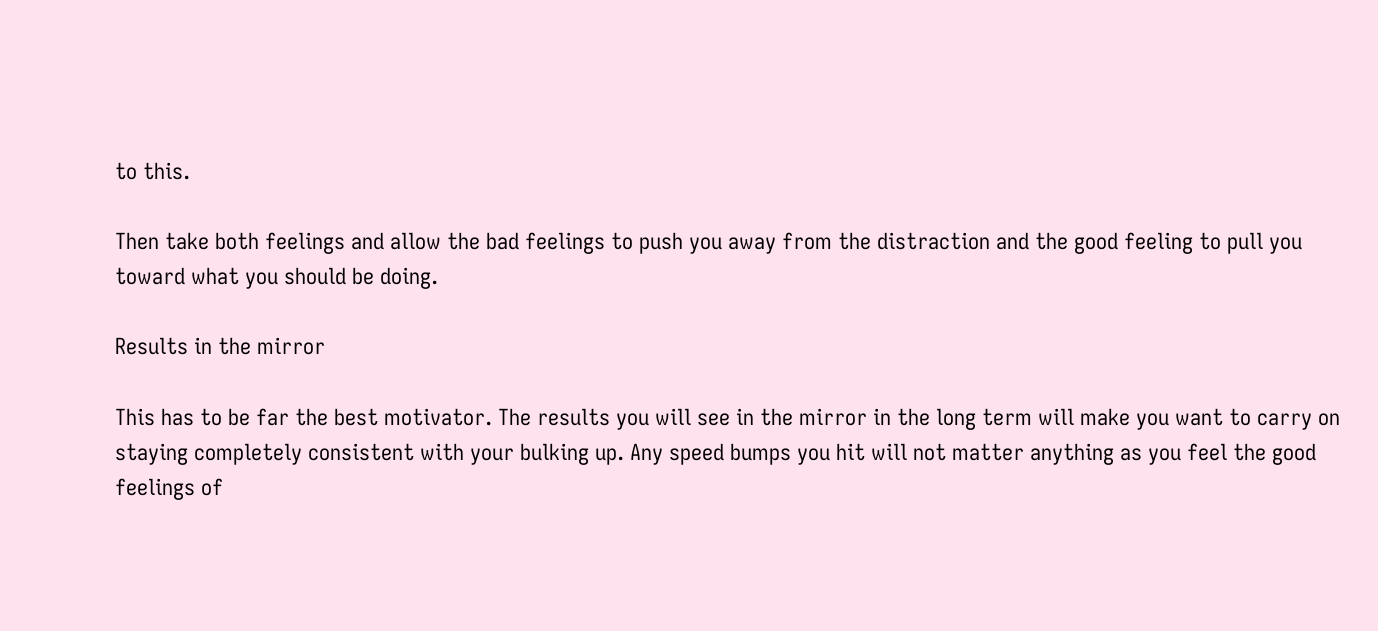to this.

Then take both feelings and allow the bad feelings to push you away from the distraction and the good feeling to pull you toward what you should be doing.

Results in the mirror

This has to be far the best motivator. The results you will see in the mirror in the long term will make you want to carry on staying completely consistent with your bulking up. Any speed bumps you hit will not matter anything as you feel the good feelings of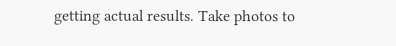getting actual results. Take photos to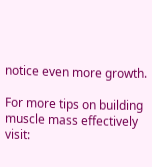notice even more growth.

For more tips on building muscle mass effectively visit: